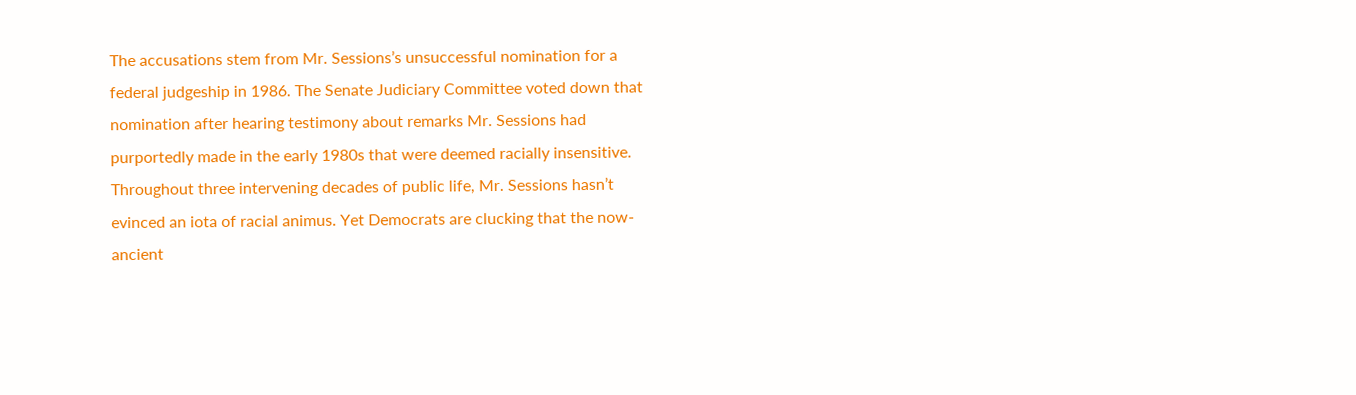The accusations stem from Mr. Sessions’s unsuccessful nomination for a federal judgeship in 1986. The Senate Judiciary Committee voted down that nomination after hearing testimony about remarks Mr. Sessions had purportedly made in the early 1980s that were deemed racially insensitive. Throughout three intervening decades of public life, Mr. Sessions hasn’t evinced an iota of racial animus. Yet Democrats are clucking that the now-ancient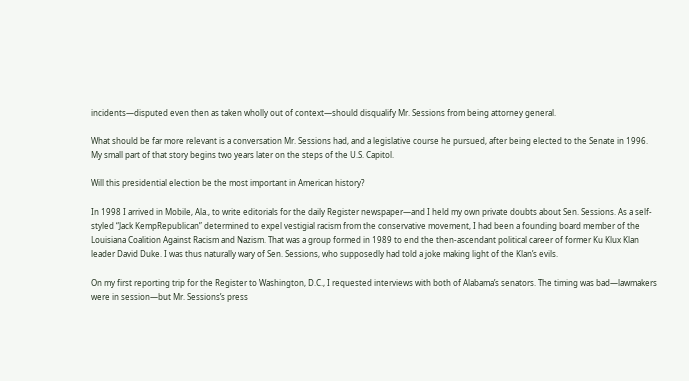incidents—disputed even then as taken wholly out of context—should disqualify Mr. Sessions from being attorney general.

What should be far more relevant is a conversation Mr. Sessions had, and a legislative course he pursued, after being elected to the Senate in 1996. My small part of that story begins two years later on the steps of the U.S. Capitol.

Will this presidential election be the most important in American history?

In 1998 I arrived in Mobile, Ala., to write editorials for the daily Register newspaper—and I held my own private doubts about Sen. Sessions. As a self-styled “Jack KempRepublican” determined to expel vestigial racism from the conservative movement, I had been a founding board member of the Louisiana Coalition Against Racism and Nazism. That was a group formed in 1989 to end the then-ascendant political career of former Ku Klux Klan leader David Duke. I was thus naturally wary of Sen. Sessions, who supposedly had told a joke making light of the Klan’s evils.

On my first reporting trip for the Register to Washington, D.C., I requested interviews with both of Alabama’s senators. The timing was bad—lawmakers were in session—but Mr. Sessions’s press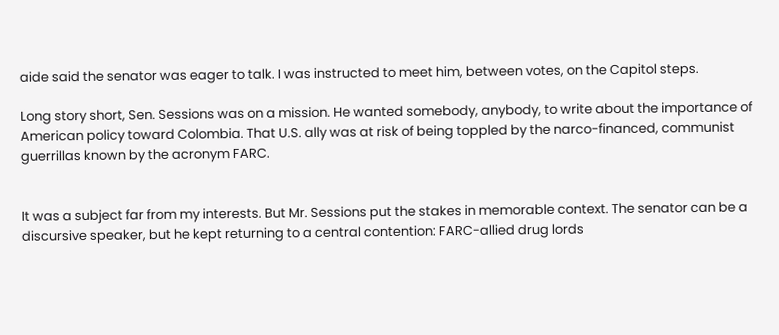aide said the senator was eager to talk. I was instructed to meet him, between votes, on the Capitol steps.

Long story short, Sen. Sessions was on a mission. He wanted somebody, anybody, to write about the importance of American policy toward Colombia. That U.S. ally was at risk of being toppled by the narco-financed, communist guerrillas known by the acronym FARC.


It was a subject far from my interests. But Mr. Sessions put the stakes in memorable context. The senator can be a discursive speaker, but he kept returning to a central contention: FARC-allied drug lords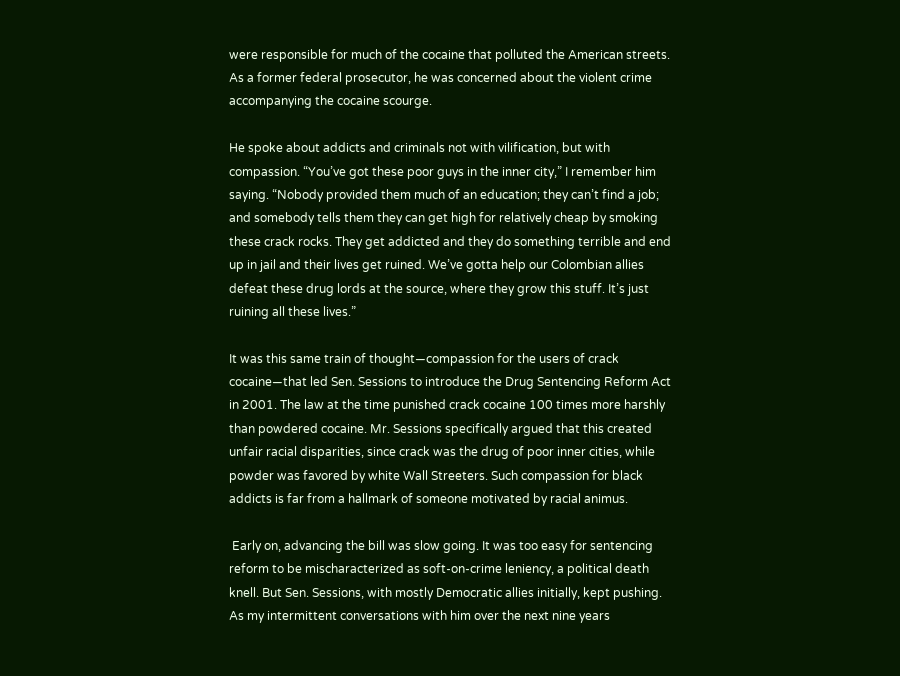were responsible for much of the cocaine that polluted the American streets. As a former federal prosecutor, he was concerned about the violent crime accompanying the cocaine scourge.

He spoke about addicts and criminals not with vilification, but with compassion. “You’ve got these poor guys in the inner city,” I remember him saying. “Nobody provided them much of an education; they can’t find a job; and somebody tells them they can get high for relatively cheap by smoking these crack rocks. They get addicted and they do something terrible and end up in jail and their lives get ruined. We’ve gotta help our Colombian allies defeat these drug lords at the source, where they grow this stuff. It’s just ruining all these lives.”

It was this same train of thought—compassion for the users of crack cocaine—that led Sen. Sessions to introduce the Drug Sentencing Reform Act in 2001. The law at the time punished crack cocaine 100 times more harshly than powdered cocaine. Mr. Sessions specifically argued that this created unfair racial disparities, since crack was the drug of poor inner cities, while powder was favored by white Wall Streeters. Such compassion for black addicts is far from a hallmark of someone motivated by racial animus.

 Early on, advancing the bill was slow going. It was too easy for sentencing reform to be mischaracterized as soft-on-crime leniency, a political death knell. But Sen. Sessions, with mostly Democratic allies initially, kept pushing. As my intermittent conversations with him over the next nine years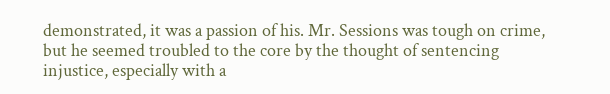demonstrated, it was a passion of his. Mr. Sessions was tough on crime, but he seemed troubled to the core by the thought of sentencing injustice, especially with a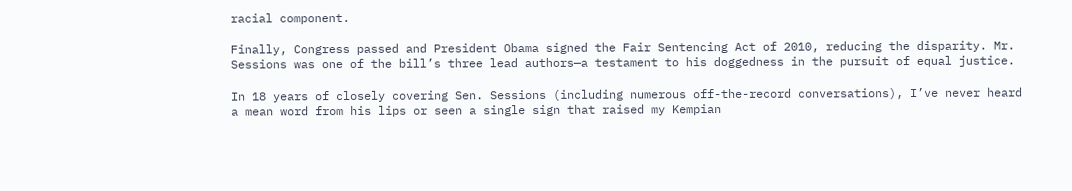racial component.

Finally, Congress passed and President Obama signed the Fair Sentencing Act of 2010, reducing the disparity. Mr. Sessions was one of the bill’s three lead authors—a testament to his doggedness in the pursuit of equal justice.

In 18 years of closely covering Sen. Sessions (including numerous off-the-record conversations), I’ve never heard a mean word from his lips or seen a single sign that raised my Kempian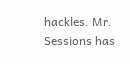hackles. Mr. Sessions has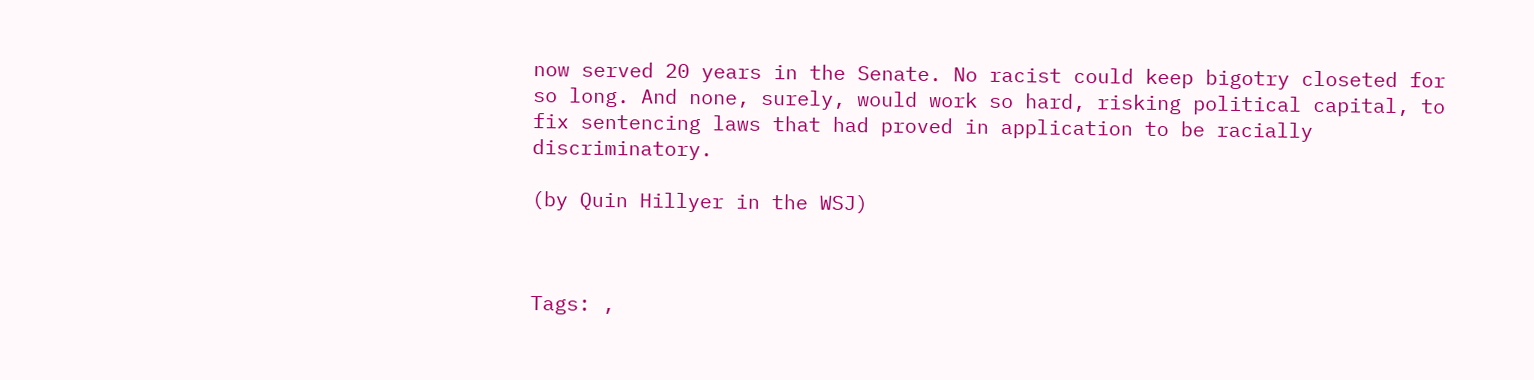now served 20 years in the Senate. No racist could keep bigotry closeted for so long. And none, surely, would work so hard, risking political capital, to fix sentencing laws that had proved in application to be racially discriminatory.

(by Quin Hillyer in the WSJ)



Tags: ,